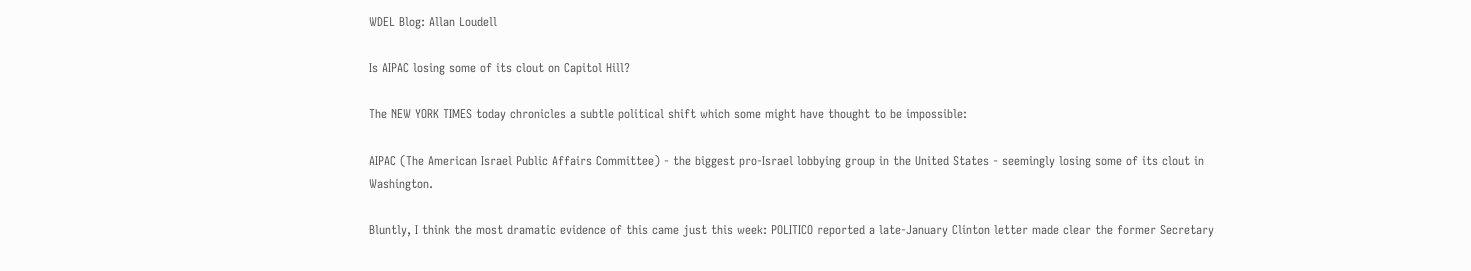WDEL Blog: Allan Loudell

Is AIPAC losing some of its clout on Capitol Hill?

The NEW YORK TIMES today chronicles a subtle political shift which some might have thought to be impossible:

AIPAC (The American Israel Public Affairs Committee) - the biggest pro-Israel lobbying group in the United States - seemingly losing some of its clout in Washington.

Bluntly, I think the most dramatic evidence of this came just this week: POLITICO reported a late-January Clinton letter made clear the former Secretary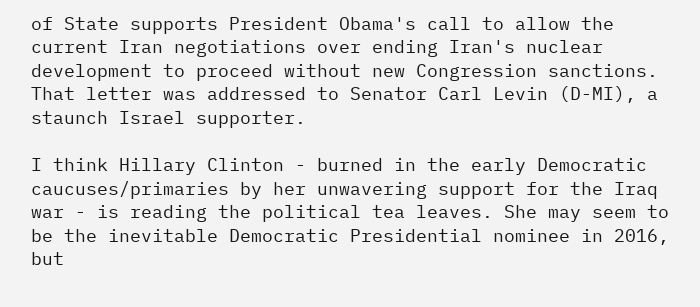of State supports President Obama's call to allow the current Iran negotiations over ending Iran's nuclear development to proceed without new Congression sanctions. That letter was addressed to Senator Carl Levin (D-MI), a staunch Israel supporter.

I think Hillary Clinton - burned in the early Democratic caucuses/primaries by her unwavering support for the Iraq war - is reading the political tea leaves. She may seem to be the inevitable Democratic Presidential nominee in 2016, but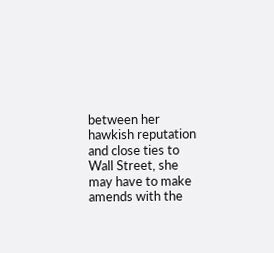between her hawkish reputation and close ties to Wall Street, she may have to make amends with the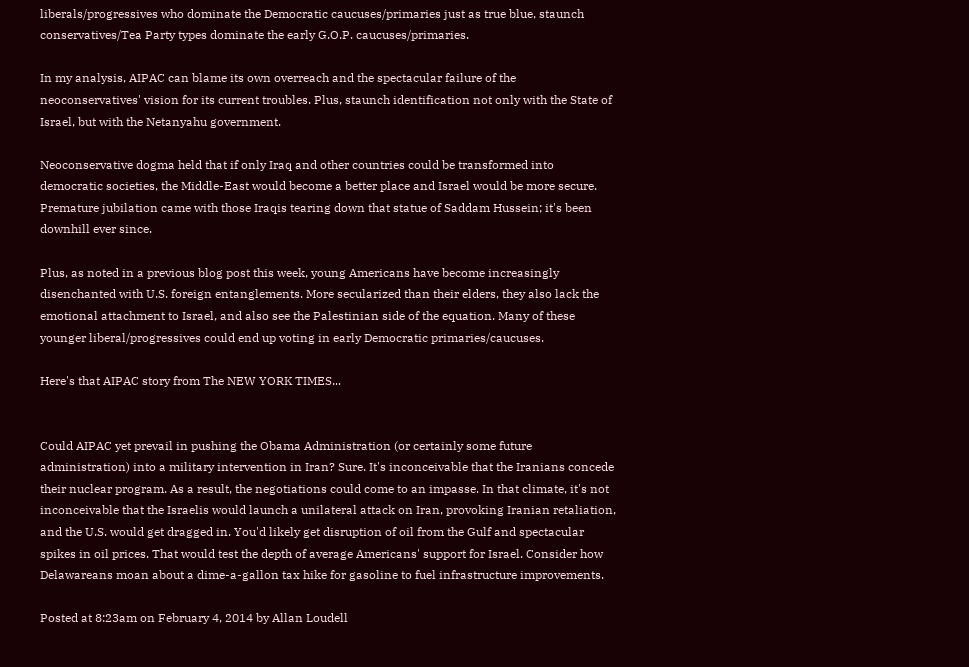liberals/progressives who dominate the Democratic caucuses/primaries just as true blue, staunch conservatives/Tea Party types dominate the early G.O.P. caucuses/primaries.

In my analysis, AIPAC can blame its own overreach and the spectacular failure of the neoconservatives' vision for its current troubles. Plus, staunch identification not only with the State of Israel, but with the Netanyahu government.

Neoconservative dogma held that if only Iraq and other countries could be transformed into democratic societies, the Middle-East would become a better place and Israel would be more secure. Premature jubilation came with those Iraqis tearing down that statue of Saddam Hussein; it's been downhill ever since.

Plus, as noted in a previous blog post this week, young Americans have become increasingly disenchanted with U.S. foreign entanglements. More secularized than their elders, they also lack the emotional attachment to Israel, and also see the Palestinian side of the equation. Many of these younger liberal/progressives could end up voting in early Democratic primaries/caucuses.

Here's that AIPAC story from The NEW YORK TIMES...


Could AIPAC yet prevail in pushing the Obama Administration (or certainly some future administration) into a military intervention in Iran? Sure. It's inconceivable that the Iranians concede their nuclear program. As a result, the negotiations could come to an impasse. In that climate, it's not inconceivable that the Israelis would launch a unilateral attack on Iran, provoking Iranian retaliation, and the U.S. would get dragged in. You'd likely get disruption of oil from the Gulf and spectacular spikes in oil prices. That would test the depth of average Americans' support for Israel. Consider how Delawareans moan about a dime-a-gallon tax hike for gasoline to fuel infrastructure improvements.

Posted at 8:23am on February 4, 2014 by Allan Loudell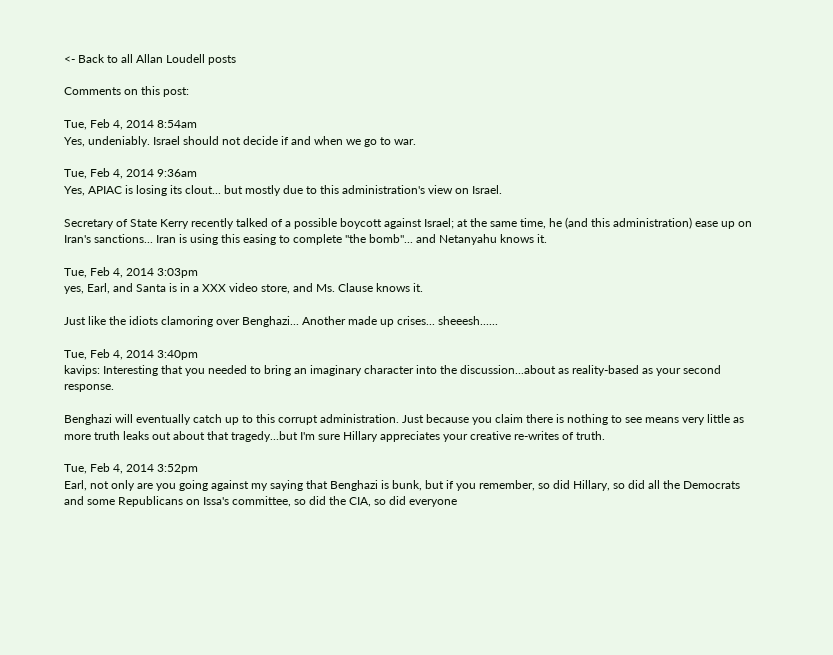<- Back to all Allan Loudell posts

Comments on this post:

Tue, Feb 4, 2014 8:54am
Yes, undeniably. Israel should not decide if and when we go to war.

Tue, Feb 4, 2014 9:36am
Yes, APIAC is losing its clout... but mostly due to this administration's view on Israel.

Secretary of State Kerry recently talked of a possible boycott against Israel; at the same time, he (and this administration) ease up on Iran's sanctions... Iran is using this easing to complete "the bomb"... and Netanyahu knows it.

Tue, Feb 4, 2014 3:03pm
yes, Earl, and Santa is in a XXX video store, and Ms. Clause knows it.

Just like the idiots clamoring over Benghazi... Another made up crises... sheeesh......

Tue, Feb 4, 2014 3:40pm
kavips: Interesting that you needed to bring an imaginary character into the discussion...about as reality-based as your second response.

Benghazi will eventually catch up to this corrupt administration. Just because you claim there is nothing to see means very little as more truth leaks out about that tragedy...but I'm sure Hillary appreciates your creative re-writes of truth.

Tue, Feb 4, 2014 3:52pm
Earl, not only are you going against my saying that Benghazi is bunk, but if you remember, so did Hillary, so did all the Democrats and some Republicans on Issa's committee, so did the CIA, so did everyone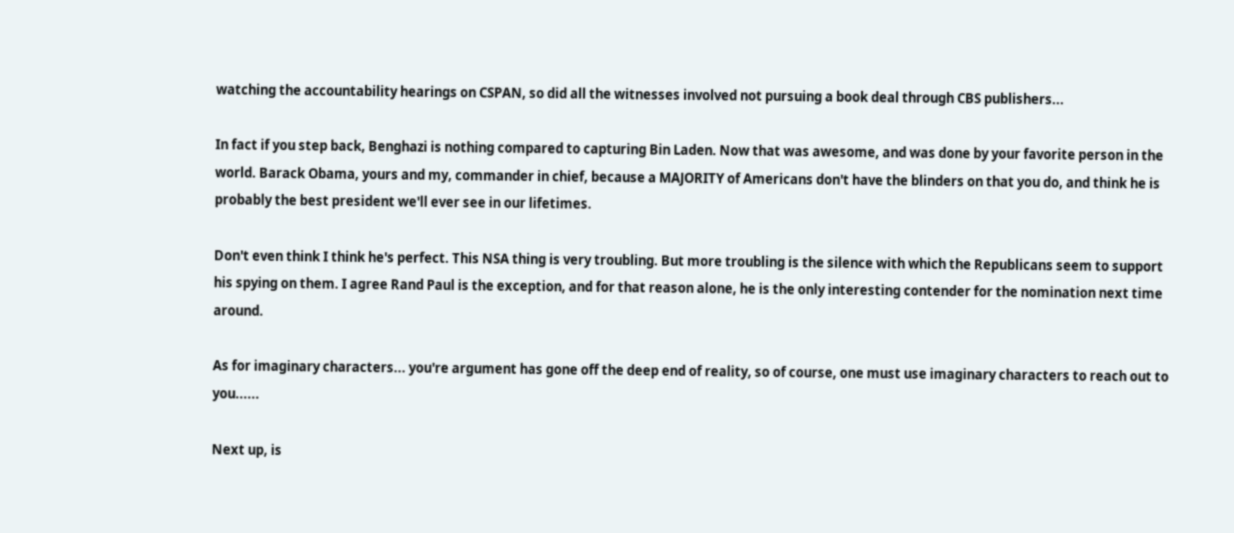watching the accountability hearings on CSPAN, so did all the witnesses involved not pursuing a book deal through CBS publishers...

In fact if you step back, Benghazi is nothing compared to capturing Bin Laden. Now that was awesome, and was done by your favorite person in the world. Barack Obama, yours and my, commander in chief, because a MAJORITY of Americans don't have the blinders on that you do, and think he is probably the best president we'll ever see in our lifetimes.

Don't even think I think he's perfect. This NSA thing is very troubling. But more troubling is the silence with which the Republicans seem to support his spying on them. I agree Rand Paul is the exception, and for that reason alone, he is the only interesting contender for the nomination next time around.

As for imaginary characters... you're argument has gone off the deep end of reality, so of course, one must use imaginary characters to reach out to you......

Next up, is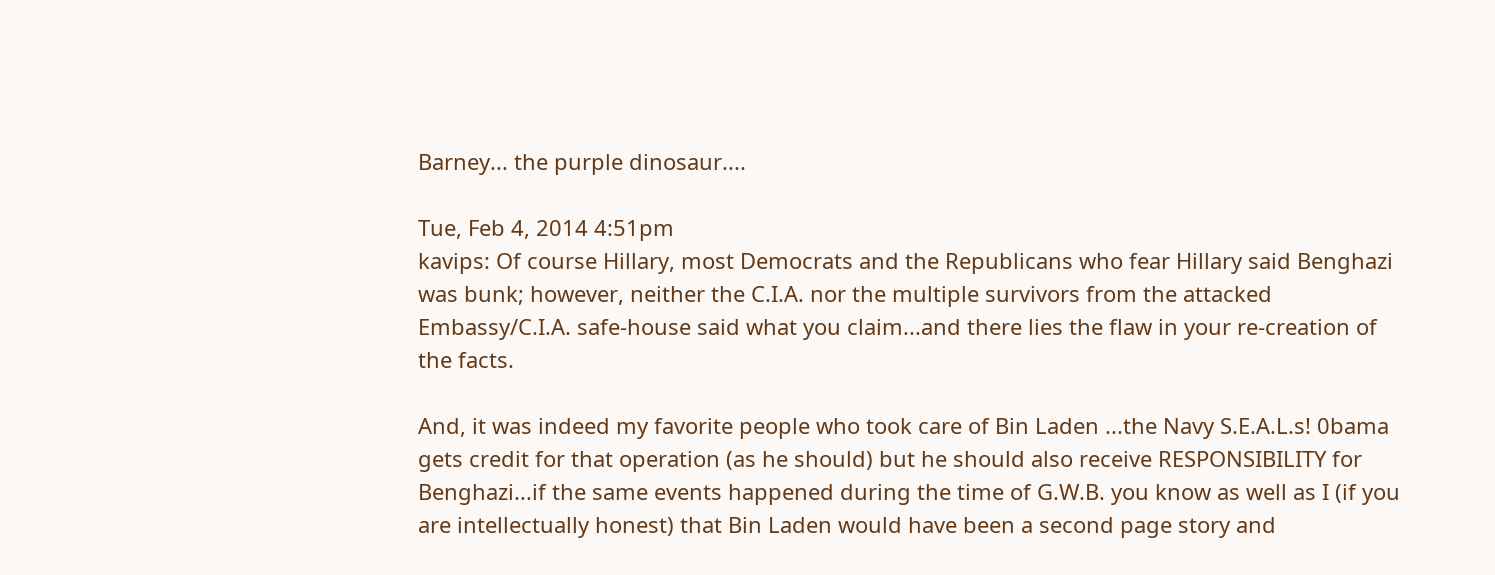Barney... the purple dinosaur....

Tue, Feb 4, 2014 4:51pm
kavips: Of course Hillary, most Democrats and the Republicans who fear Hillary said Benghazi was bunk; however, neither the C.I.A. nor the multiple survivors from the attacked Embassy/C.I.A. safe-house said what you claim...and there lies the flaw in your re-creation of the facts.

And, it was indeed my favorite people who took care of Bin Laden ...the Navy S.E.A.L.s! 0bama gets credit for that operation (as he should) but he should also receive RESPONSIBILITY for Benghazi...if the same events happened during the time of G.W.B. you know as well as I (if you are intellectually honest) that Bin Laden would have been a second page story and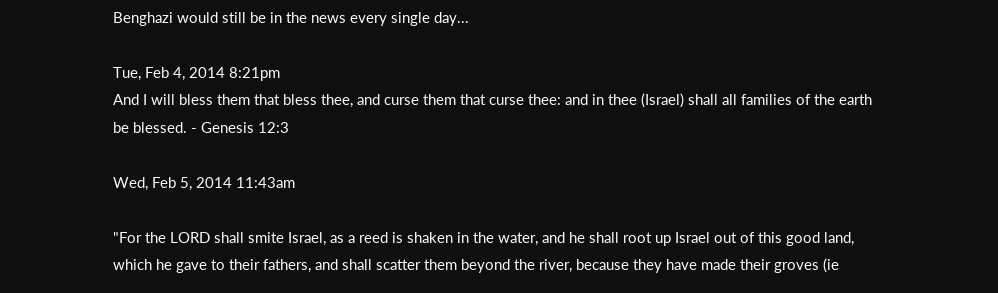Benghazi would still be in the news every single day...

Tue, Feb 4, 2014 8:21pm
And I will bless them that bless thee, and curse them that curse thee: and in thee (Israel) shall all families of the earth be blessed. - Genesis 12:3

Wed, Feb 5, 2014 11:43am

"For the LORD shall smite Israel, as a reed is shaken in the water, and he shall root up Israel out of this good land, which he gave to their fathers, and shall scatter them beyond the river, because they have made their groves (ie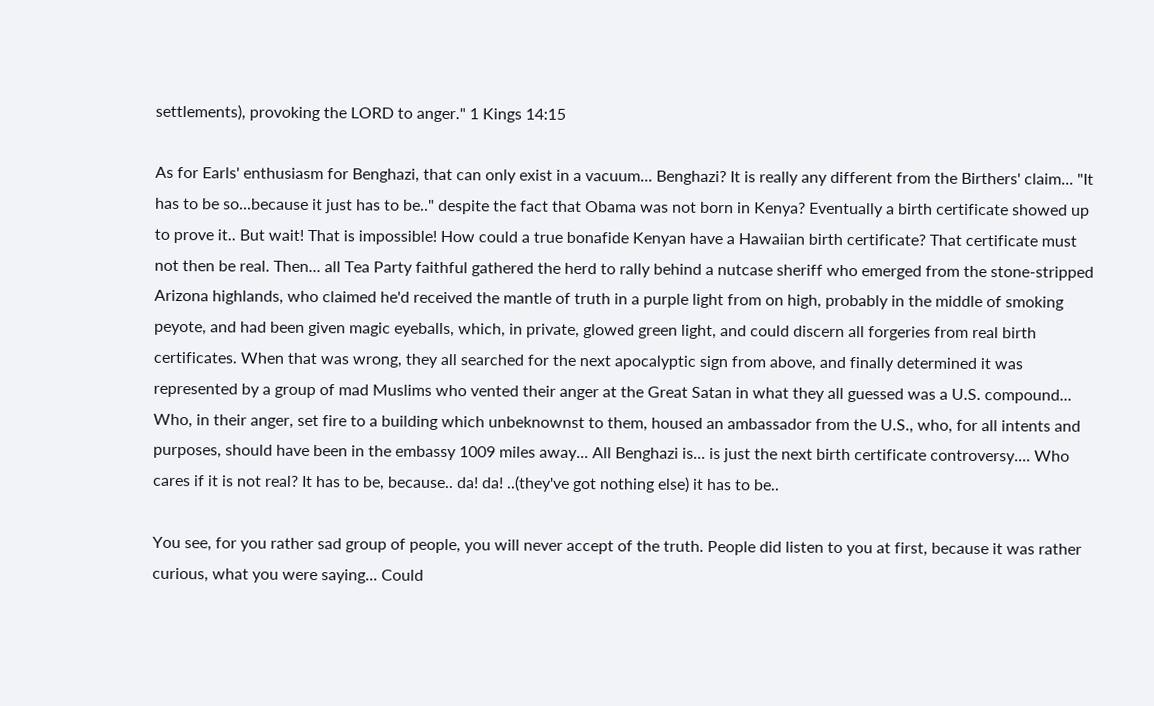settlements), provoking the LORD to anger." 1 Kings 14:15

As for Earls' enthusiasm for Benghazi, that can only exist in a vacuum... Benghazi? It is really any different from the Birthers' claim... "It has to be so...because it just has to be.." despite the fact that Obama was not born in Kenya? Eventually a birth certificate showed up to prove it.. But wait! That is impossible! How could a true bonafide Kenyan have a Hawaiian birth certificate? That certificate must not then be real. Then... all Tea Party faithful gathered the herd to rally behind a nutcase sheriff who emerged from the stone-stripped Arizona highlands, who claimed he'd received the mantle of truth in a purple light from on high, probably in the middle of smoking peyote, and had been given magic eyeballs, which, in private, glowed green light, and could discern all forgeries from real birth certificates. When that was wrong, they all searched for the next apocalyptic sign from above, and finally determined it was represented by a group of mad Muslims who vented their anger at the Great Satan in what they all guessed was a U.S. compound... Who, in their anger, set fire to a building which unbeknownst to them, housed an ambassador from the U.S., who, for all intents and purposes, should have been in the embassy 1009 miles away... All Benghazi is... is just the next birth certificate controversy.... Who cares if it is not real? It has to be, because.. da! da! ..(they've got nothing else) it has to be..

You see, for you rather sad group of people, you will never accept of the truth. People did listen to you at first, because it was rather curious, what you were saying... Could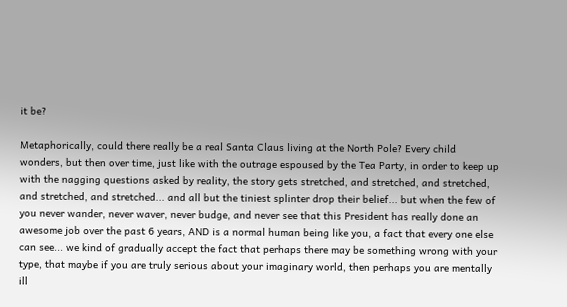it be?

Metaphorically, could there really be a real Santa Claus living at the North Pole? Every child wonders, but then over time, just like with the outrage espoused by the Tea Party, in order to keep up with the nagging questions asked by reality, the story gets stretched, and stretched, and stretched, and stretched, and stretched... and all but the tiniest splinter drop their belief... but when the few of you never wander, never waver, never budge, and never see that this President has really done an awesome job over the past 6 years, AND is a normal human being like you, a fact that every one else can see... we kind of gradually accept the fact that perhaps there may be something wrong with your type, that maybe if you are truly serious about your imaginary world, then perhaps you are mentally ill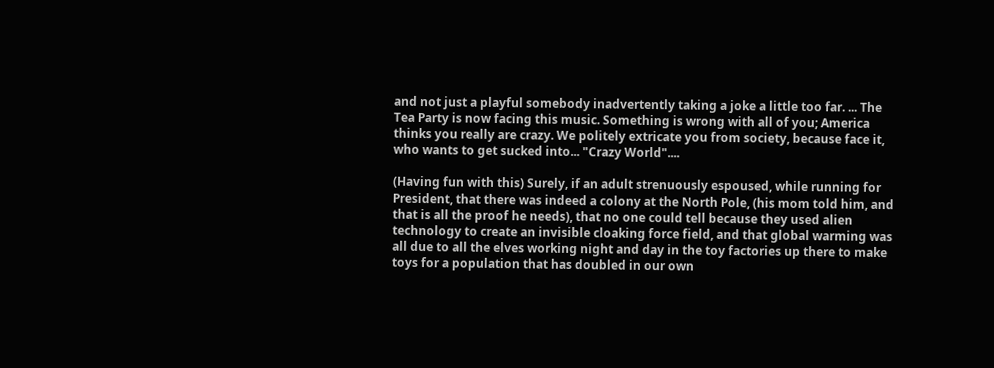and not just a playful somebody inadvertently taking a joke a little too far. ... The Tea Party is now facing this music. Something is wrong with all of you; America thinks you really are crazy. We politely extricate you from society, because face it, who wants to get sucked into... "Crazy World"....

(Having fun with this) Surely, if an adult strenuously espoused, while running for President, that there was indeed a colony at the North Pole, (his mom told him, and that is all the proof he needs), that no one could tell because they used alien technology to create an invisible cloaking force field, and that global warming was all due to all the elves working night and day in the toy factories up there to make toys for a population that has doubled in our own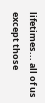lifetimes... all of us except those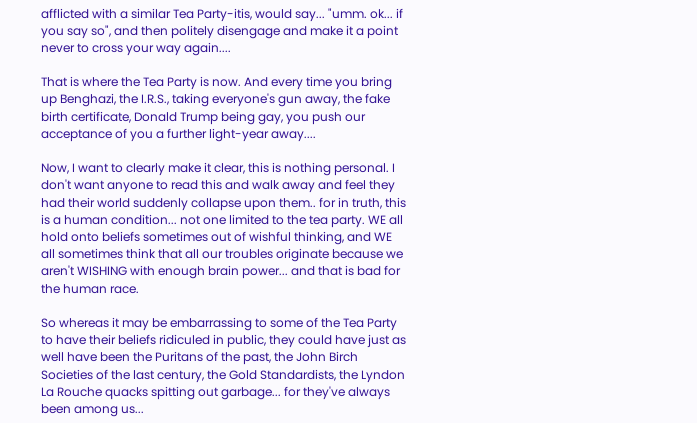afflicted with a similar Tea Party-itis, would say... "umm. ok... if you say so", and then politely disengage and make it a point never to cross your way again....

That is where the Tea Party is now. And every time you bring up Benghazi, the I.R.S., taking everyone's gun away, the fake birth certificate, Donald Trump being gay, you push our acceptance of you a further light-year away....

Now, I want to clearly make it clear, this is nothing personal. I don't want anyone to read this and walk away and feel they had their world suddenly collapse upon them.. for in truth, this is a human condition... not one limited to the tea party. WE all hold onto beliefs sometimes out of wishful thinking, and WE all sometimes think that all our troubles originate because we aren't WISHING with enough brain power... and that is bad for the human race.

So whereas it may be embarrassing to some of the Tea Party to have their beliefs ridiculed in public, they could have just as well have been the Puritans of the past, the John Birch Societies of the last century, the Gold Standardists, the Lyndon La Rouche quacks spitting out garbage... for they've always been among us...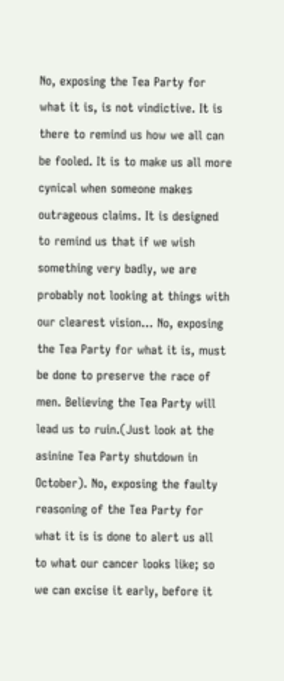No, exposing the Tea Party for what it is, is not vindictive. It is there to remind us how we all can be fooled. It is to make us all more cynical when someone makes outrageous claims. It is designed to remind us that if we wish something very badly, we are probably not looking at things with our clearest vision... No, exposing the Tea Party for what it is, must be done to preserve the race of men. Believing the Tea Party will lead us to ruin.(Just look at the asinine Tea Party shutdown in October). No, exposing the faulty reasoning of the Tea Party for what it is is done to alert us all to what our cancer looks like; so we can excise it early, before it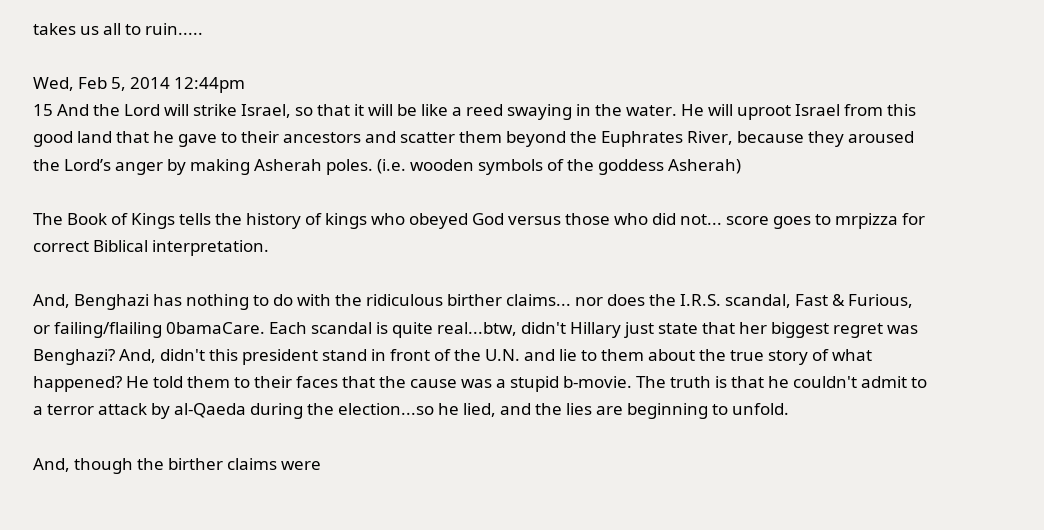takes us all to ruin.....

Wed, Feb 5, 2014 12:44pm
15 And the Lord will strike Israel, so that it will be like a reed swaying in the water. He will uproot Israel from this good land that he gave to their ancestors and scatter them beyond the Euphrates River, because they aroused the Lord’s anger by making Asherah poles. (i.e. wooden symbols of the goddess Asherah)

The Book of Kings tells the history of kings who obeyed God versus those who did not... score goes to mrpizza for correct Biblical interpretation.

And, Benghazi has nothing to do with the ridiculous birther claims... nor does the I.R.S. scandal, Fast & Furious, or failing/flailing 0bamaCare. Each scandal is quite real...btw, didn't Hillary just state that her biggest regret was Benghazi? And, didn't this president stand in front of the U.N. and lie to them about the true story of what happened? He told them to their faces that the cause was a stupid b-movie. The truth is that he couldn't admit to a terror attack by al-Qaeda during the election...so he lied, and the lies are beginning to unfold.

And, though the birther claims were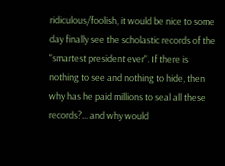ridiculous/foolish, it would be nice to some day finally see the scholastic records of the "smartest president ever". If there is nothing to see and nothing to hide, then why has he paid millions to seal all these records?... and why would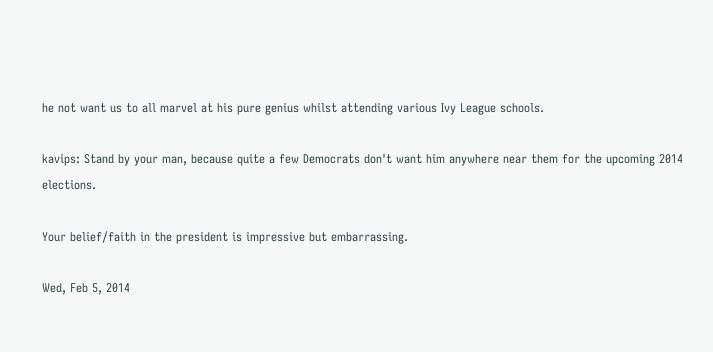he not want us to all marvel at his pure genius whilst attending various Ivy League schools.

kavips: Stand by your man, because quite a few Democrats don't want him anywhere near them for the upcoming 2014 elections.

Your belief/faith in the president is impressive but embarrassing.

Wed, Feb 5, 2014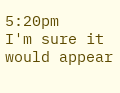5:20pm
I'm sure it would appear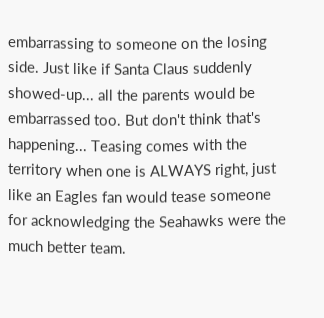embarrassing to someone on the losing side. Just like if Santa Claus suddenly showed-up... all the parents would be embarrassed too. But don't think that's happening... Teasing comes with the territory when one is ALWAYS right, just like an Eagles fan would tease someone for acknowledging the Seahawks were the much better team.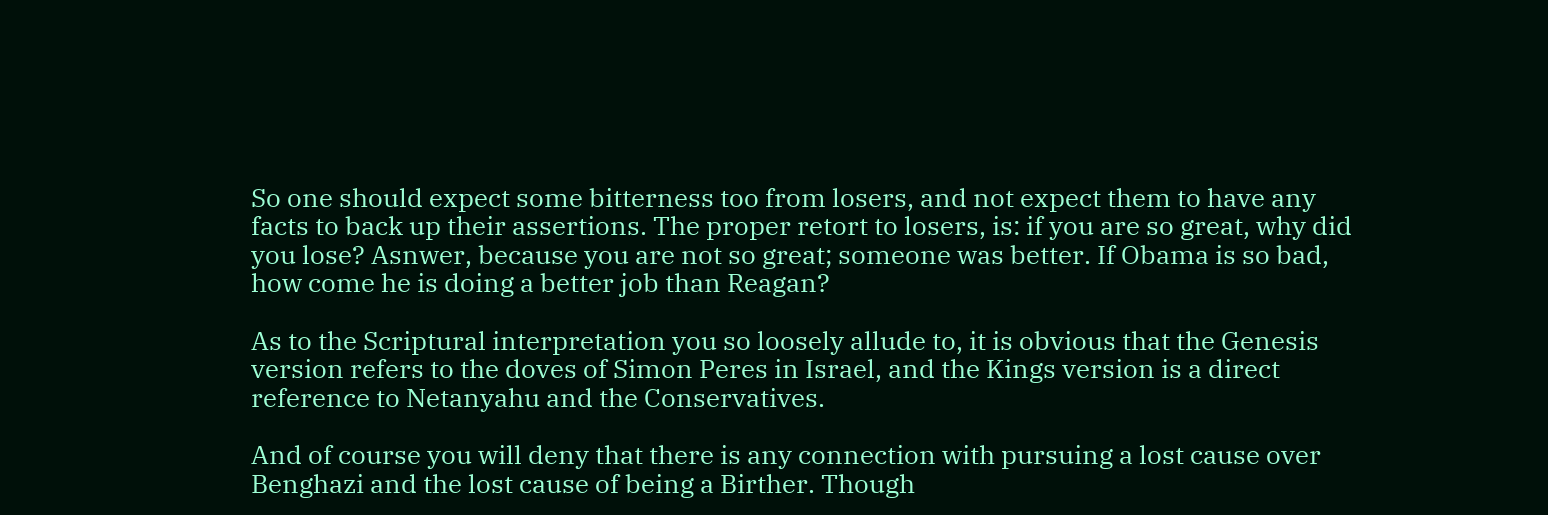So one should expect some bitterness too from losers, and not expect them to have any facts to back up their assertions. The proper retort to losers, is: if you are so great, why did you lose? Asnwer, because you are not so great; someone was better. If Obama is so bad, how come he is doing a better job than Reagan?

As to the Scriptural interpretation you so loosely allude to, it is obvious that the Genesis version refers to the doves of Simon Peres in Israel, and the Kings version is a direct reference to Netanyahu and the Conservatives.

And of course you will deny that there is any connection with pursuing a lost cause over Benghazi and the lost cause of being a Birther. Though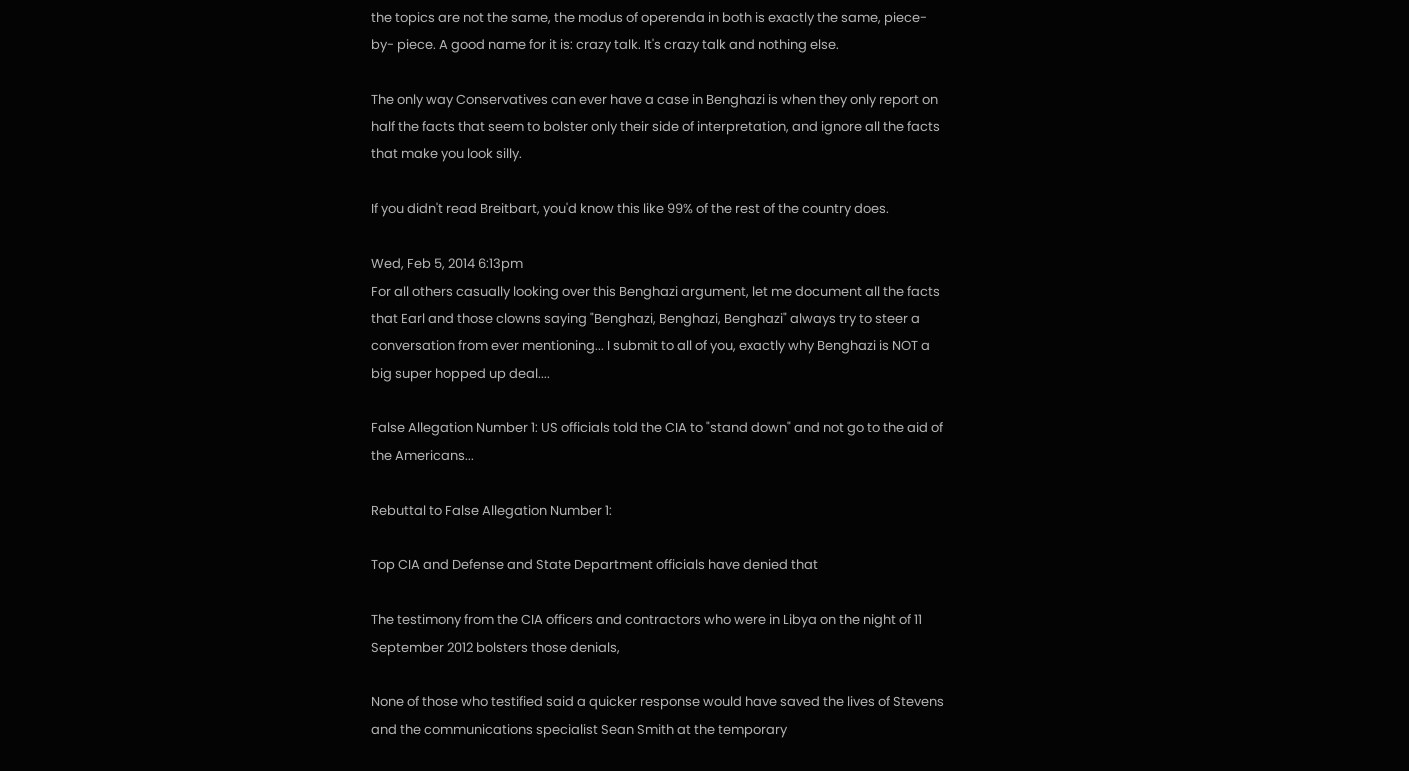the topics are not the same, the modus of operenda in both is exactly the same, piece-by- piece. A good name for it is: crazy talk. It's crazy talk and nothing else.

The only way Conservatives can ever have a case in Benghazi is when they only report on half the facts that seem to bolster only their side of interpretation, and ignore all the facts that make you look silly.

If you didn't read Breitbart, you'd know this like 99% of the rest of the country does.

Wed, Feb 5, 2014 6:13pm
For all others casually looking over this Benghazi argument, let me document all the facts that Earl and those clowns saying "Benghazi, Benghazi, Benghazi" always try to steer a conversation from ever mentioning... I submit to all of you, exactly why Benghazi is NOT a big super hopped up deal....

False Allegation Number 1: US officials told the CIA to "stand down" and not go to the aid of the Americans...

Rebuttal to False Allegation Number 1:

Top CIA and Defense and State Department officials have denied that

The testimony from the CIA officers and contractors who were in Libya on the night of 11 September 2012 bolsters those denials,

None of those who testified said a quicker response would have saved the lives of Stevens and the communications specialist Sean Smith at the temporary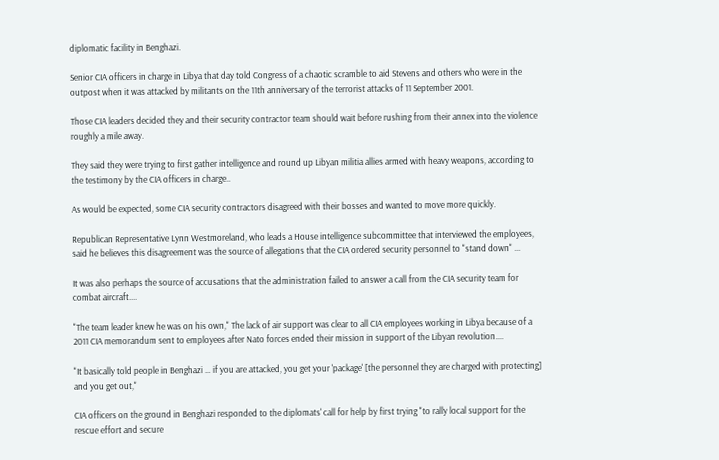diplomatic facility in Benghazi.

Senior CIA officers in charge in Libya that day told Congress of a chaotic scramble to aid Stevens and others who were in the outpost when it was attacked by militants on the 11th anniversary of the terrorist attacks of 11 September 2001.

Those CIA leaders decided they and their security contractor team should wait before rushing from their annex into the violence roughly a mile away.

They said they were trying to first gather intelligence and round up Libyan militia allies armed with heavy weapons, according to the testimony by the CIA officers in charge..

As would be expected, some CIA security contractors disagreed with their bosses and wanted to move more quickly.

Republican Representative Lynn Westmoreland, who leads a House intelligence subcommittee that interviewed the employees, said he believes this disagreement was the source of allegations that the CIA ordered security personnel to "stand down" ...

It was also perhaps the source of accusations that the administration failed to answer a call from the CIA security team for combat aircraft....

"The team leader knew he was on his own," The lack of air support was clear to all CIA employees working in Libya because of a 2011 CIA memorandum sent to employees after Nato forces ended their mission in support of the Libyan revolution....

"It basically told people in Benghazi … if you are attacked, you get your 'package' [the personnel they are charged with protecting] and you get out,"

CIA officers on the ground in Benghazi responded to the diplomats' call for help by first trying "to rally local support for the rescue effort and secure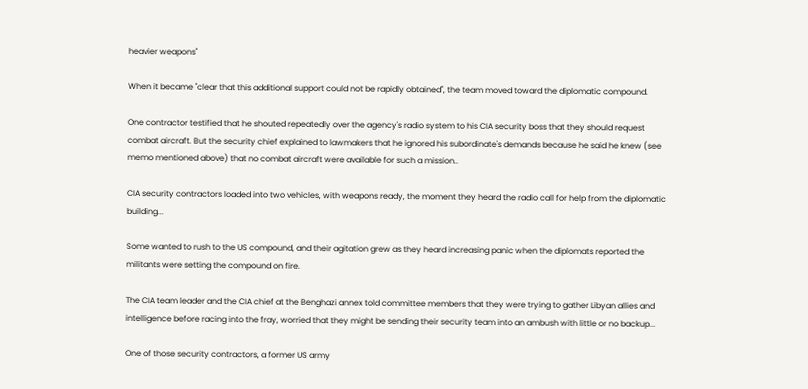heavier weapons"

When it became "clear that this additional support could not be rapidly obtained", the team moved toward the diplomatic compound.

One contractor testified that he shouted repeatedly over the agency's radio system to his CIA security boss that they should request combat aircraft. But the security chief explained to lawmakers that he ignored his subordinate's demands because he said he knew (see memo mentioned above) that no combat aircraft were available for such a mission..

CIA security contractors loaded into two vehicles, with weapons ready, the moment they heard the radio call for help from the diplomatic building...

Some wanted to rush to the US compound, and their agitation grew as they heard increasing panic when the diplomats reported the militants were setting the compound on fire.

The CIA team leader and the CIA chief at the Benghazi annex told committee members that they were trying to gather Libyan allies and intelligence before racing into the fray, worried that they might be sending their security team into an ambush with little or no backup...

One of those security contractors, a former US army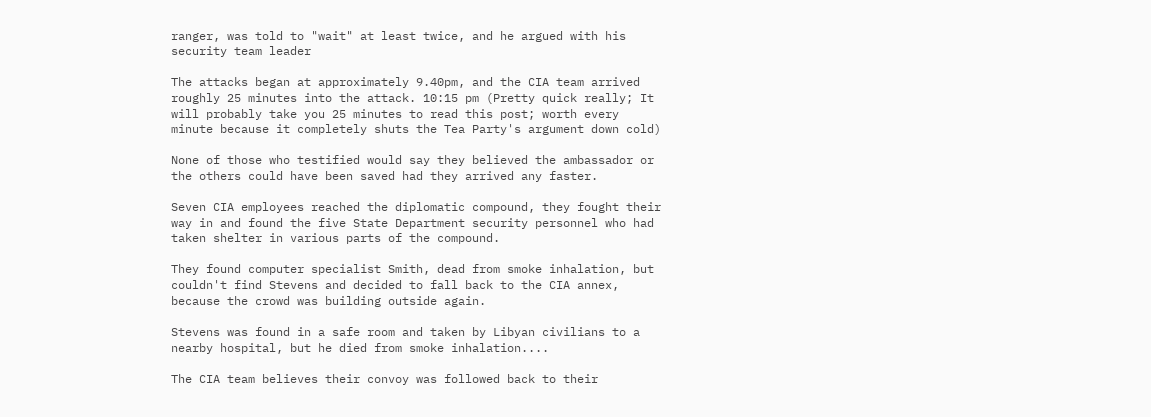ranger, was told to "wait" at least twice, and he argued with his security team leader

The attacks began at approximately 9.40pm, and the CIA team arrived roughly 25 minutes into the attack. 10:15 pm (Pretty quick really; It will probably take you 25 minutes to read this post; worth every minute because it completely shuts the Tea Party's argument down cold)

None of those who testified would say they believed the ambassador or the others could have been saved had they arrived any faster.

Seven CIA employees reached the diplomatic compound, they fought their way in and found the five State Department security personnel who had taken shelter in various parts of the compound.

They found computer specialist Smith, dead from smoke inhalation, but couldn't find Stevens and decided to fall back to the CIA annex, because the crowd was building outside again.

Stevens was found in a safe room and taken by Libyan civilians to a nearby hospital, but he died from smoke inhalation....

The CIA team believes their convoy was followed back to their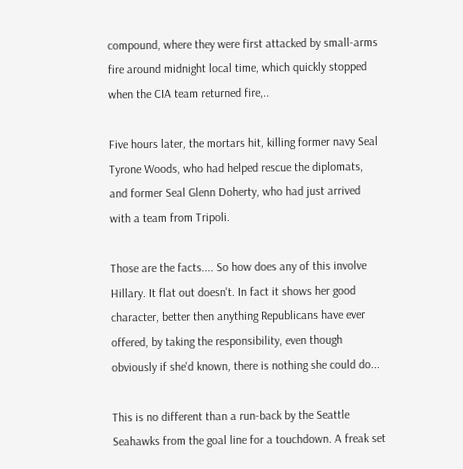compound, where they were first attacked by small-arms fire around midnight local time, which quickly stopped when the CIA team returned fire,..

Five hours later, the mortars hit, killing former navy Seal Tyrone Woods, who had helped rescue the diplomats, and former Seal Glenn Doherty, who had just arrived with a team from Tripoli.

Those are the facts.... So how does any of this involve Hillary. It flat out doesn't. In fact it shows her good character, better then anything Republicans have ever offered, by taking the responsibility, even though obviously if she'd known, there is nothing she could do...

This is no different than a run-back by the Seattle Seahawks from the goal line for a touchdown. A freak set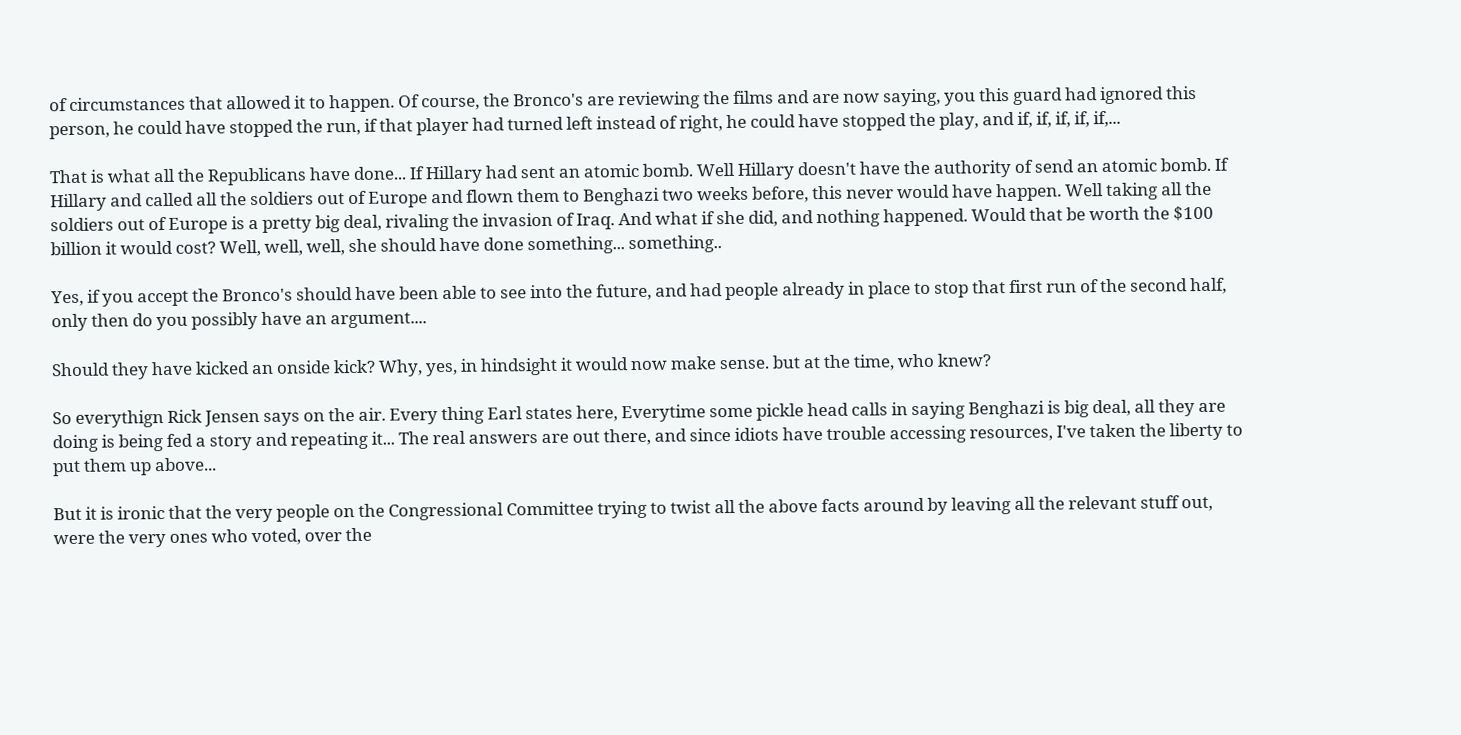of circumstances that allowed it to happen. Of course, the Bronco's are reviewing the films and are now saying, you this guard had ignored this person, he could have stopped the run, if that player had turned left instead of right, he could have stopped the play, and if, if, if, if, if,...

That is what all the Republicans have done... If Hillary had sent an atomic bomb. Well Hillary doesn't have the authority of send an atomic bomb. If Hillary and called all the soldiers out of Europe and flown them to Benghazi two weeks before, this never would have happen. Well taking all the soldiers out of Europe is a pretty big deal, rivaling the invasion of Iraq. And what if she did, and nothing happened. Would that be worth the $100 billion it would cost? Well, well, well, she should have done something... something..

Yes, if you accept the Bronco's should have been able to see into the future, and had people already in place to stop that first run of the second half, only then do you possibly have an argument....

Should they have kicked an onside kick? Why, yes, in hindsight it would now make sense. but at the time, who knew?

So everythign Rick Jensen says on the air. Every thing Earl states here, Everytime some pickle head calls in saying Benghazi is big deal, all they are doing is being fed a story and repeating it... The real answers are out there, and since idiots have trouble accessing resources, I've taken the liberty to put them up above...

But it is ironic that the very people on the Congressional Committee trying to twist all the above facts around by leaving all the relevant stuff out, were the very ones who voted, over the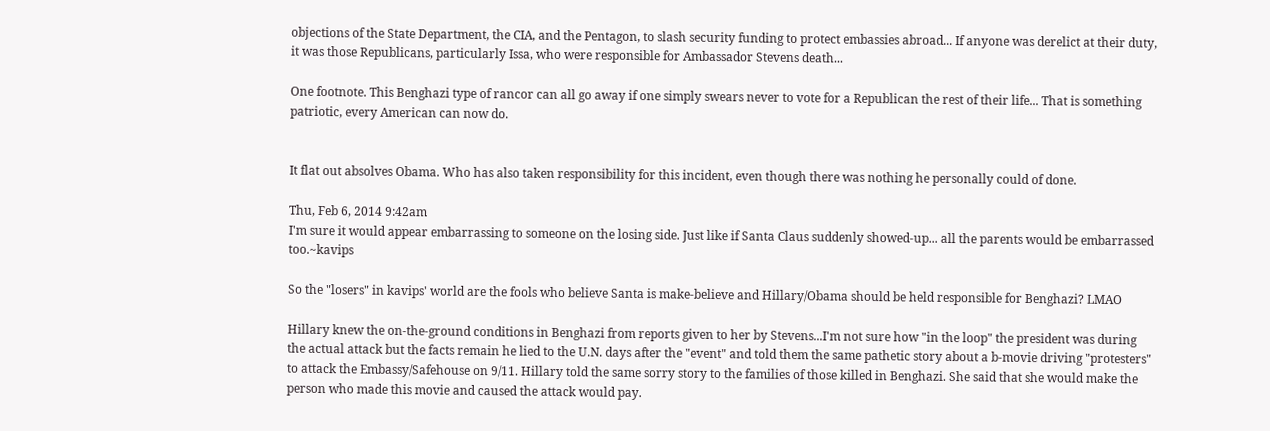objections of the State Department, the CIA, and the Pentagon, to slash security funding to protect embassies abroad... If anyone was derelict at their duty, it was those Republicans, particularly Issa, who were responsible for Ambassador Stevens death...

One footnote. This Benghazi type of rancor can all go away if one simply swears never to vote for a Republican the rest of their life... That is something patriotic, every American can now do.


It flat out absolves Obama. Who has also taken responsibility for this incident, even though there was nothing he personally could of done.

Thu, Feb 6, 2014 9:42am
I'm sure it would appear embarrassing to someone on the losing side. Just like if Santa Claus suddenly showed-up... all the parents would be embarrassed too.~kavips

So the "losers" in kavips' world are the fools who believe Santa is make-believe and Hillary/Obama should be held responsible for Benghazi? LMAO

Hillary knew the on-the-ground conditions in Benghazi from reports given to her by Stevens...I'm not sure how "in the loop" the president was during the actual attack but the facts remain he lied to the U.N. days after the "event" and told them the same pathetic story about a b-movie driving "protesters" to attack the Embassy/Safehouse on 9/11. Hillary told the same sorry story to the families of those killed in Benghazi. She said that she would make the person who made this movie and caused the attack would pay.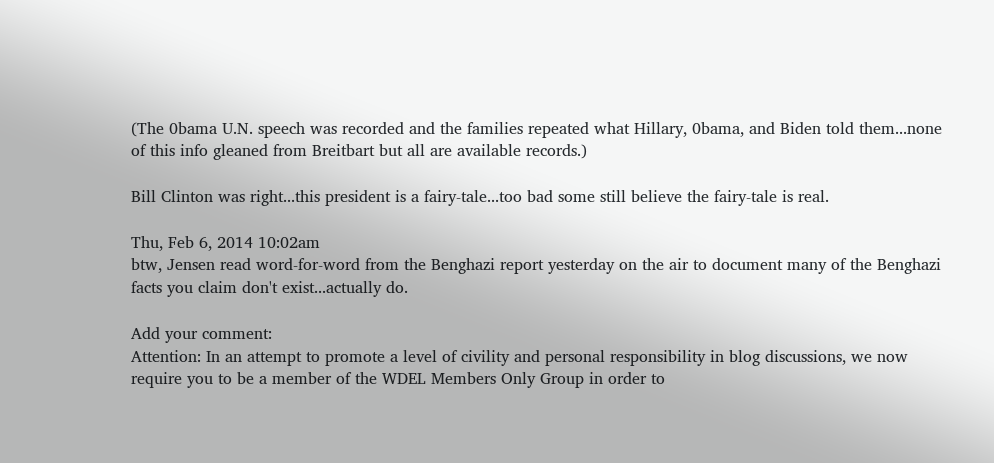(The 0bama U.N. speech was recorded and the families repeated what Hillary, 0bama, and Biden told them...none of this info gleaned from Breitbart but all are available records.)

Bill Clinton was right...this president is a fairy-tale...too bad some still believe the fairy-tale is real.

Thu, Feb 6, 2014 10:02am
btw, Jensen read word-for-word from the Benghazi report yesterday on the air to document many of the Benghazi facts you claim don't exist...actually do.

Add your comment:
Attention: In an attempt to promote a level of civility and personal responsibility in blog discussions, we now require you to be a member of the WDEL Members Only Group in order to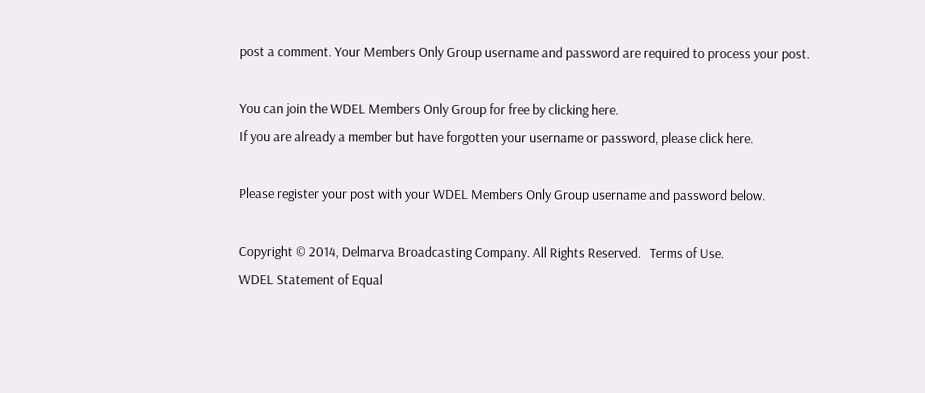post a comment. Your Members Only Group username and password are required to process your post.

You can join the WDEL Members Only Group for free by clicking here.
If you are already a member but have forgotten your username or password, please click here.

Please register your post with your WDEL Members Only Group username and password below.

Copyright © 2014, Delmarva Broadcasting Company. All Rights Reserved.   Terms of Use.
WDEL Statement of Equal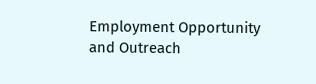Employment Opportunity and Outreach